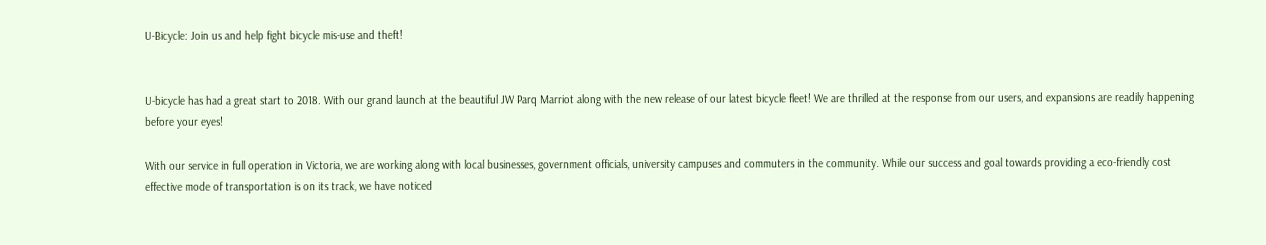U-Bicycle: Join us and help fight bicycle mis-use and theft!


U-bicycle has had a great start to 2018. With our grand launch at the beautiful JW Parq Marriot along with the new release of our latest bicycle fleet! We are thrilled at the response from our users, and expansions are readily happening before your eyes!

With our service in full operation in Victoria, we are working along with local businesses, government officials, university campuses and commuters in the community. While our success and goal towards providing a eco-friendly cost effective mode of transportation is on its track, we have noticed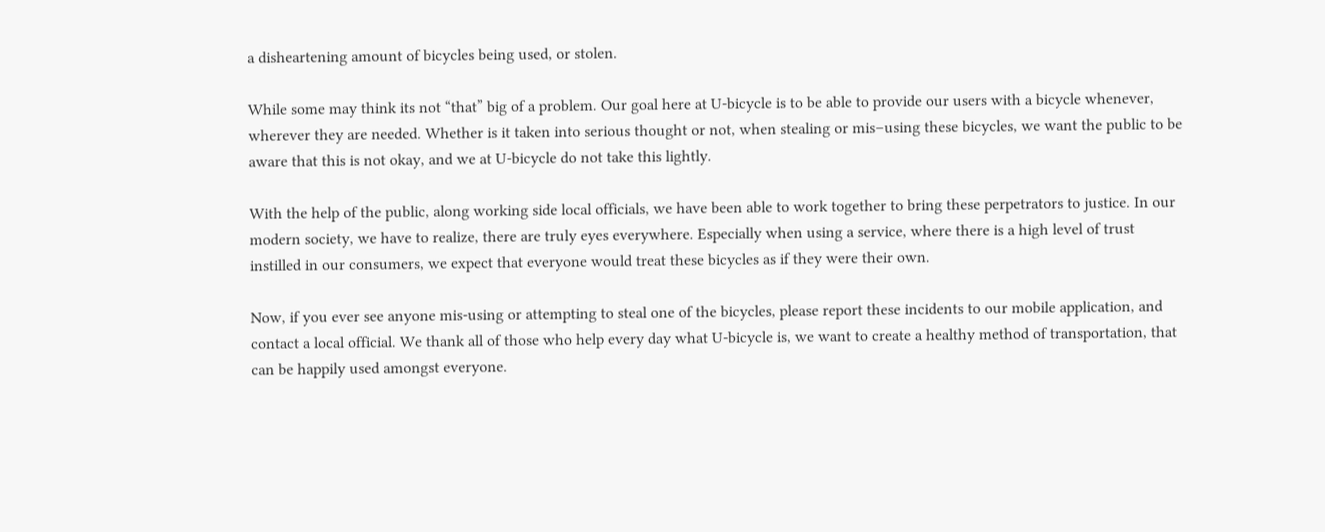a disheartening amount of bicycles being used, or stolen.

While some may think its not “that” big of a problem. Our goal here at U-bicycle is to be able to provide our users with a bicycle whenever, wherever they are needed. Whether is it taken into serious thought or not, when stealing or mis–using these bicycles, we want the public to be aware that this is not okay, and we at U-bicycle do not take this lightly.

With the help of the public, along working side local officials, we have been able to work together to bring these perpetrators to justice. In our modern society, we have to realize, there are truly eyes everywhere. Especially when using a service, where there is a high level of trust instilled in our consumers, we expect that everyone would treat these bicycles as if they were their own.

Now, if you ever see anyone mis-using or attempting to steal one of the bicycles, please report these incidents to our mobile application, and contact a local official. We thank all of those who help every day what U-bicycle is, we want to create a healthy method of transportation, that can be happily used amongst everyone.